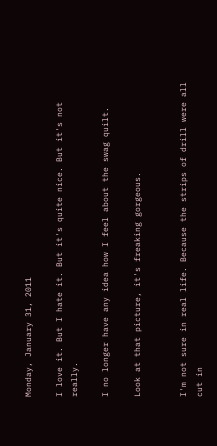Monday, January 31, 2011

I love it. But I hate it. But it's quite nice. But it's not really.

I no longer have any idea how I feel about the swag quilt.

Look at that picture, it's freaking gorgeous.


I'm not sure in real life. Because the strips of drill were all cut in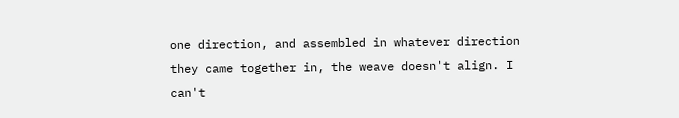one direction, and assembled in whatever direction they came together in, the weave doesn't align. I can't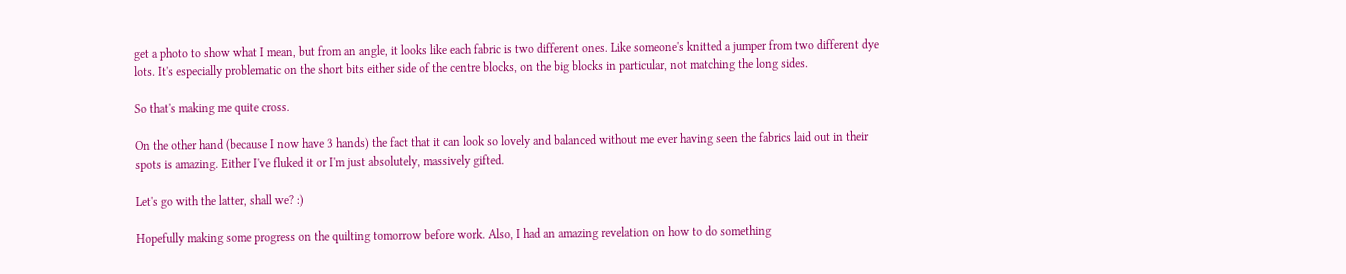get a photo to show what I mean, but from an angle, it looks like each fabric is two different ones. Like someone's knitted a jumper from two different dye lots. It's especially problematic on the short bits either side of the centre blocks, on the big blocks in particular, not matching the long sides.

So that's making me quite cross.

On the other hand (because I now have 3 hands) the fact that it can look so lovely and balanced without me ever having seen the fabrics laid out in their spots is amazing. Either I've fluked it or I'm just absolutely, massively gifted.

Let's go with the latter, shall we? :)

Hopefully making some progress on the quilting tomorrow before work. Also, I had an amazing revelation on how to do something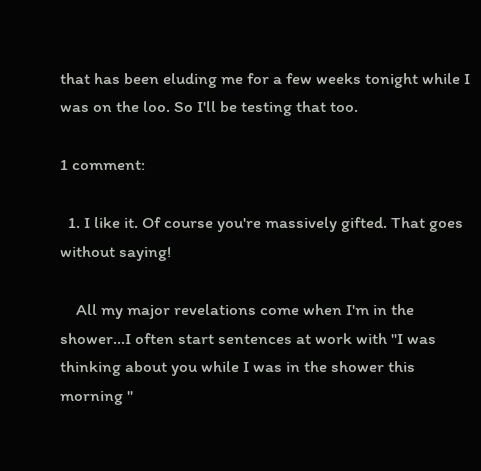that has been eluding me for a few weeks tonight while I was on the loo. So I'll be testing that too.

1 comment:

  1. I like it. Of course you're massively gifted. That goes without saying!

    All my major revelations come when I'm in the shower...I often start sentences at work with "I was thinking about you while I was in the shower this morning "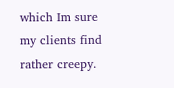which Im sure my clients find rather creepy.